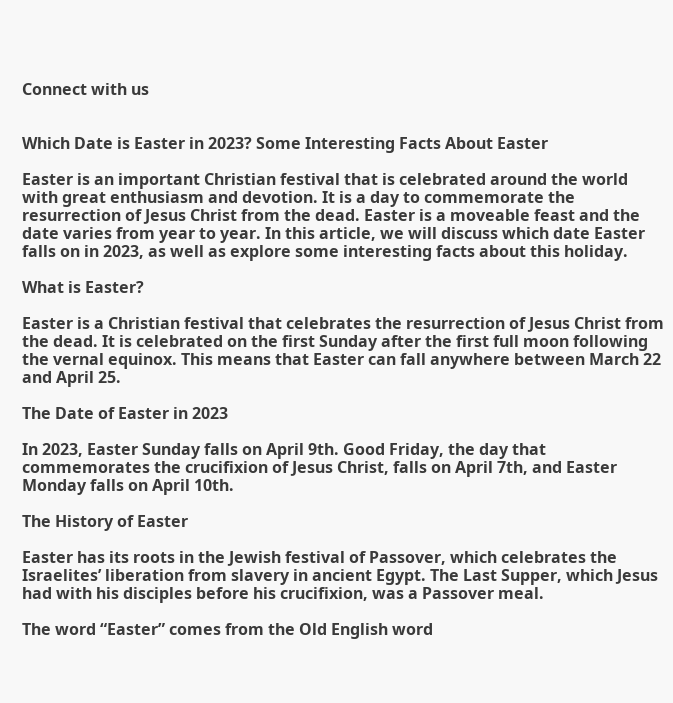Connect with us


Which Date is Easter in 2023? Some Interesting Facts About Easter

Easter is an important Christian festival that is celebrated around the world with great enthusiasm and devotion. It is a day to commemorate the resurrection of Jesus Christ from the dead. Easter is a moveable feast and the date varies from year to year. In this article, we will discuss which date Easter falls on in 2023, as well as explore some interesting facts about this holiday.

What is Easter?

Easter is a Christian festival that celebrates the resurrection of Jesus Christ from the dead. It is celebrated on the first Sunday after the first full moon following the vernal equinox. This means that Easter can fall anywhere between March 22 and April 25.

The Date of Easter in 2023

In 2023, Easter Sunday falls on April 9th. Good Friday, the day that commemorates the crucifixion of Jesus Christ, falls on April 7th, and Easter Monday falls on April 10th.

The History of Easter

Easter has its roots in the Jewish festival of Passover, which celebrates the Israelites’ liberation from slavery in ancient Egypt. The Last Supper, which Jesus had with his disciples before his crucifixion, was a Passover meal.

The word “Easter” comes from the Old English word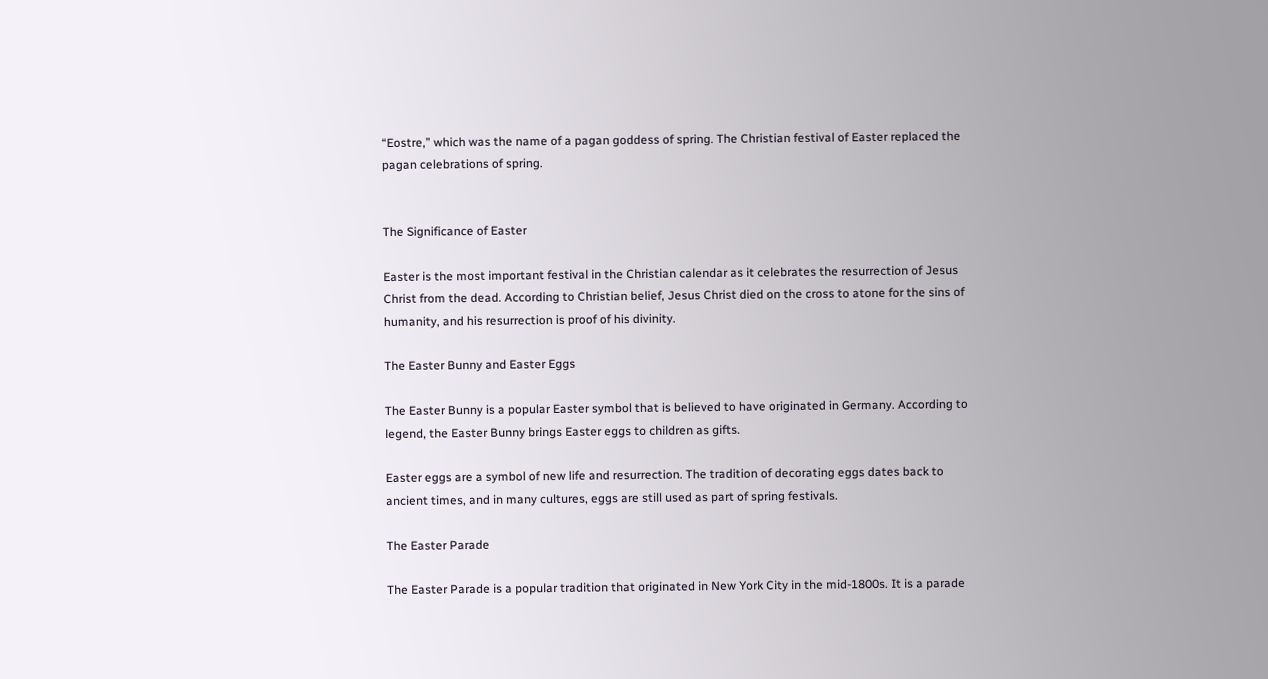“Eostre,” which was the name of a pagan goddess of spring. The Christian festival of Easter replaced the pagan celebrations of spring.


The Significance of Easter

Easter is the most important festival in the Christian calendar as it celebrates the resurrection of Jesus Christ from the dead. According to Christian belief, Jesus Christ died on the cross to atone for the sins of humanity, and his resurrection is proof of his divinity.

The Easter Bunny and Easter Eggs

The Easter Bunny is a popular Easter symbol that is believed to have originated in Germany. According to legend, the Easter Bunny brings Easter eggs to children as gifts.

Easter eggs are a symbol of new life and resurrection. The tradition of decorating eggs dates back to ancient times, and in many cultures, eggs are still used as part of spring festivals.

The Easter Parade

The Easter Parade is a popular tradition that originated in New York City in the mid-1800s. It is a parade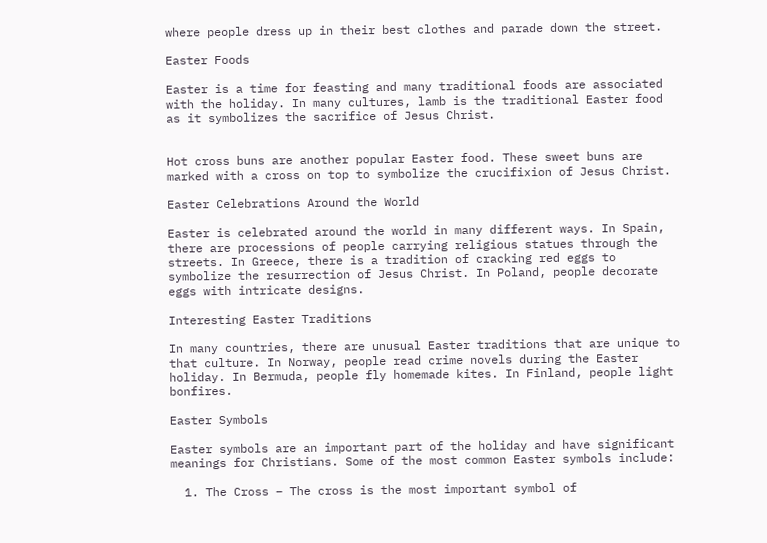where people dress up in their best clothes and parade down the street.

Easter Foods

Easter is a time for feasting and many traditional foods are associated with the holiday. In many cultures, lamb is the traditional Easter food as it symbolizes the sacrifice of Jesus Christ.


Hot cross buns are another popular Easter food. These sweet buns are marked with a cross on top to symbolize the crucifixion of Jesus Christ.

Easter Celebrations Around the World

Easter is celebrated around the world in many different ways. In Spain, there are processions of people carrying religious statues through the streets. In Greece, there is a tradition of cracking red eggs to symbolize the resurrection of Jesus Christ. In Poland, people decorate eggs with intricate designs.

Interesting Easter Traditions

In many countries, there are unusual Easter traditions that are unique to that culture. In Norway, people read crime novels during the Easter holiday. In Bermuda, people fly homemade kites. In Finland, people light bonfires.

Easter Symbols

Easter symbols are an important part of the holiday and have significant meanings for Christians. Some of the most common Easter symbols include:

  1. The Cross – The cross is the most important symbol of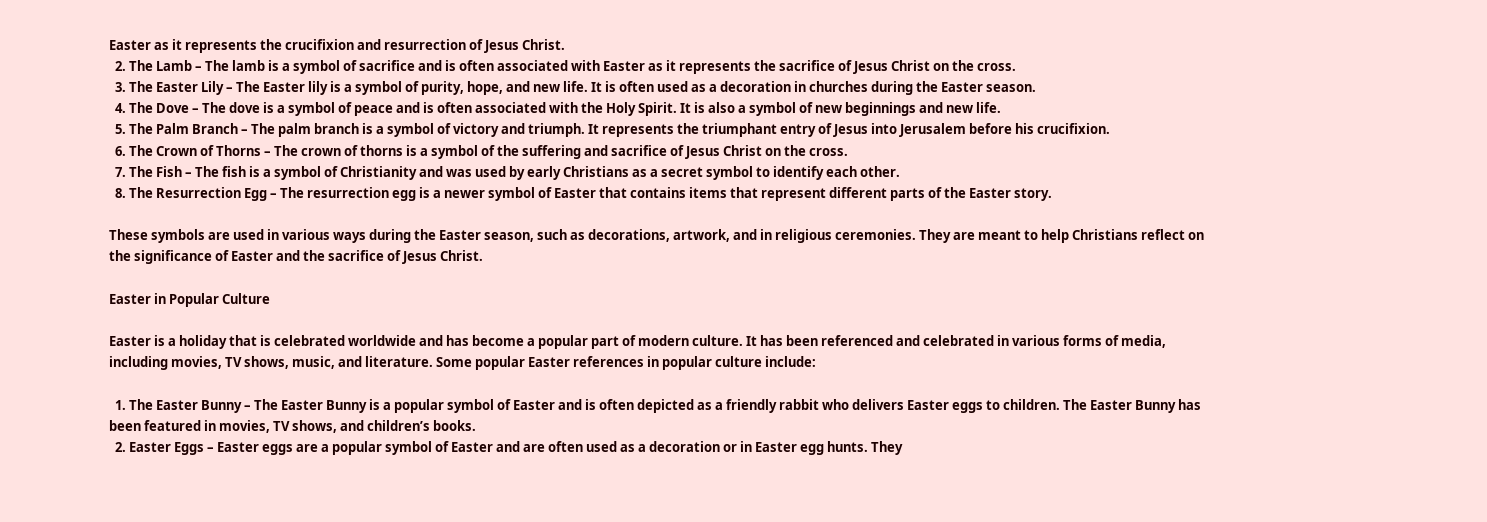Easter as it represents the crucifixion and resurrection of Jesus Christ.
  2. The Lamb – The lamb is a symbol of sacrifice and is often associated with Easter as it represents the sacrifice of Jesus Christ on the cross.
  3. The Easter Lily – The Easter lily is a symbol of purity, hope, and new life. It is often used as a decoration in churches during the Easter season.
  4. The Dove – The dove is a symbol of peace and is often associated with the Holy Spirit. It is also a symbol of new beginnings and new life.
  5. The Palm Branch – The palm branch is a symbol of victory and triumph. It represents the triumphant entry of Jesus into Jerusalem before his crucifixion.
  6. The Crown of Thorns – The crown of thorns is a symbol of the suffering and sacrifice of Jesus Christ on the cross.
  7. The Fish – The fish is a symbol of Christianity and was used by early Christians as a secret symbol to identify each other.
  8. The Resurrection Egg – The resurrection egg is a newer symbol of Easter that contains items that represent different parts of the Easter story.

These symbols are used in various ways during the Easter season, such as decorations, artwork, and in religious ceremonies. They are meant to help Christians reflect on the significance of Easter and the sacrifice of Jesus Christ.

Easter in Popular Culture

Easter is a holiday that is celebrated worldwide and has become a popular part of modern culture. It has been referenced and celebrated in various forms of media, including movies, TV shows, music, and literature. Some popular Easter references in popular culture include:

  1. The Easter Bunny – The Easter Bunny is a popular symbol of Easter and is often depicted as a friendly rabbit who delivers Easter eggs to children. The Easter Bunny has been featured in movies, TV shows, and children’s books.
  2. Easter Eggs – Easter eggs are a popular symbol of Easter and are often used as a decoration or in Easter egg hunts. They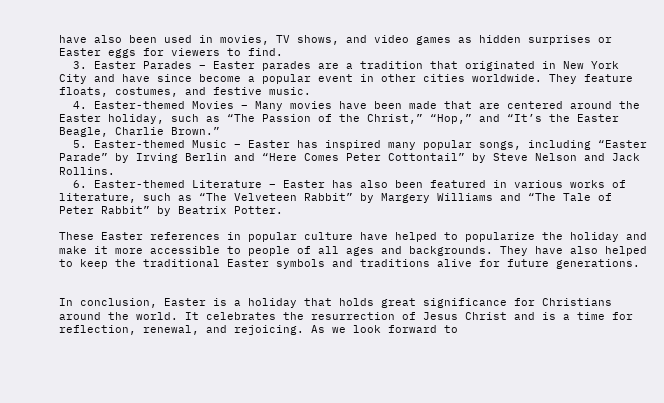have also been used in movies, TV shows, and video games as hidden surprises or Easter eggs for viewers to find.
  3. Easter Parades – Easter parades are a tradition that originated in New York City and have since become a popular event in other cities worldwide. They feature floats, costumes, and festive music.
  4. Easter-themed Movies – Many movies have been made that are centered around the Easter holiday, such as “The Passion of the Christ,” “Hop,” and “It’s the Easter Beagle, Charlie Brown.”
  5. Easter-themed Music – Easter has inspired many popular songs, including “Easter Parade” by Irving Berlin and “Here Comes Peter Cottontail” by Steve Nelson and Jack Rollins.
  6. Easter-themed Literature – Easter has also been featured in various works of literature, such as “The Velveteen Rabbit” by Margery Williams and “The Tale of Peter Rabbit” by Beatrix Potter.

These Easter references in popular culture have helped to popularize the holiday and make it more accessible to people of all ages and backgrounds. They have also helped to keep the traditional Easter symbols and traditions alive for future generations.


In conclusion, Easter is a holiday that holds great significance for Christians around the world. It celebrates the resurrection of Jesus Christ and is a time for reflection, renewal, and rejoicing. As we look forward to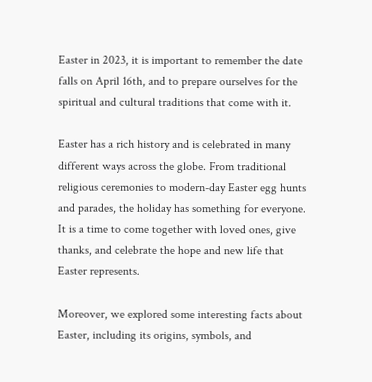Easter in 2023, it is important to remember the date falls on April 16th, and to prepare ourselves for the spiritual and cultural traditions that come with it.

Easter has a rich history and is celebrated in many different ways across the globe. From traditional religious ceremonies to modern-day Easter egg hunts and parades, the holiday has something for everyone. It is a time to come together with loved ones, give thanks, and celebrate the hope and new life that Easter represents.

Moreover, we explored some interesting facts about Easter, including its origins, symbols, and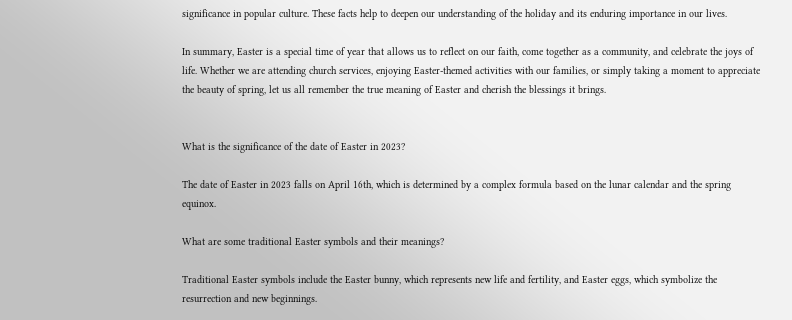significance in popular culture. These facts help to deepen our understanding of the holiday and its enduring importance in our lives.

In summary, Easter is a special time of year that allows us to reflect on our faith, come together as a community, and celebrate the joys of life. Whether we are attending church services, enjoying Easter-themed activities with our families, or simply taking a moment to appreciate the beauty of spring, let us all remember the true meaning of Easter and cherish the blessings it brings.


What is the significance of the date of Easter in 2023?

The date of Easter in 2023 falls on April 16th, which is determined by a complex formula based on the lunar calendar and the spring equinox.

What are some traditional Easter symbols and their meanings?

Traditional Easter symbols include the Easter bunny, which represents new life and fertility, and Easter eggs, which symbolize the resurrection and new beginnings.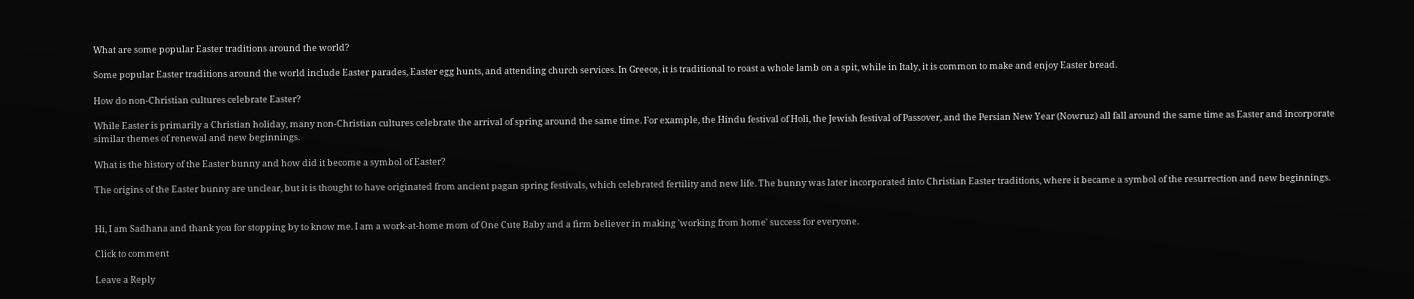What are some popular Easter traditions around the world?

Some popular Easter traditions around the world include Easter parades, Easter egg hunts, and attending church services. In Greece, it is traditional to roast a whole lamb on a spit, while in Italy, it is common to make and enjoy Easter bread.

How do non-Christian cultures celebrate Easter?

While Easter is primarily a Christian holiday, many non-Christian cultures celebrate the arrival of spring around the same time. For example, the Hindu festival of Holi, the Jewish festival of Passover, and the Persian New Year (Nowruz) all fall around the same time as Easter and incorporate similar themes of renewal and new beginnings.

What is the history of the Easter bunny and how did it become a symbol of Easter?

The origins of the Easter bunny are unclear, but it is thought to have originated from ancient pagan spring festivals, which celebrated fertility and new life. The bunny was later incorporated into Christian Easter traditions, where it became a symbol of the resurrection and new beginnings.


Hi, I am Sadhana and thank you for stopping by to know me. I am a work-at-home mom of One Cute Baby and a firm believer in making 'working from home' success for everyone.

Click to comment

Leave a Reply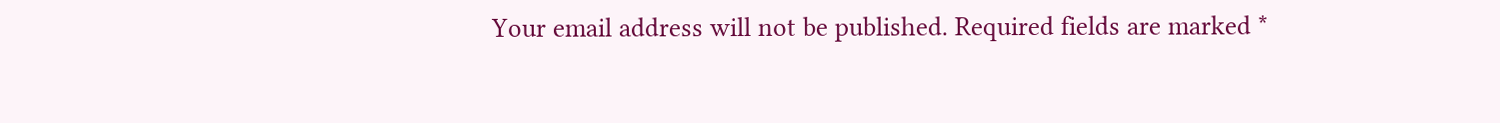Your email address will not be published. Required fields are marked *